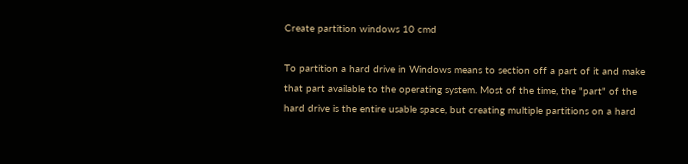Create partition windows 10 cmd

To partition a hard drive in Windows means to section off a part of it and make that part available to the operating system. Most of the time, the "part" of the hard drive is the entire usable space, but creating multiple partitions on a hard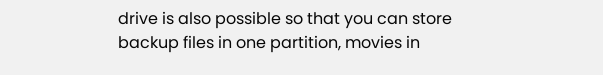drive is also possible so that you can store backup files in one partition, movies in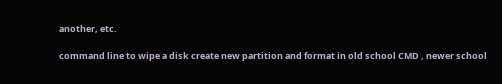another, etc.

command line to wipe a disk create new partition and format in old school CMD , newer school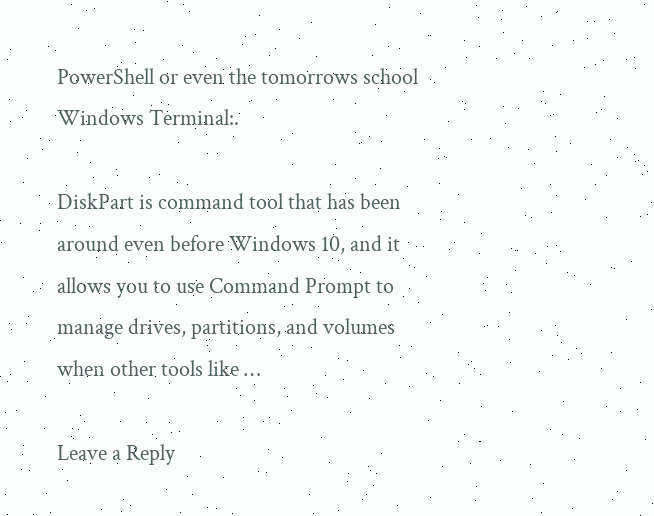PowerShell or even the tomorrows school Windows Terminal:.

DiskPart is command tool that has been around even before Windows 10, and it allows you to use Command Prompt to manage drives, partitions, and volumes when other tools like …

Leave a Reply